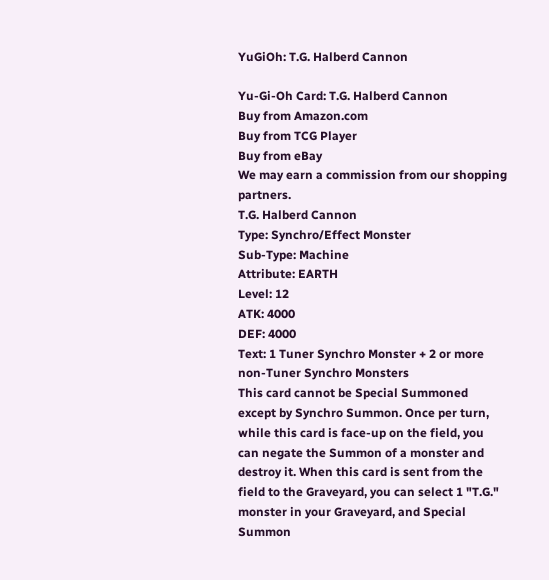YuGiOh: T.G. Halberd Cannon

Yu-Gi-Oh Card: T.G. Halberd Cannon
Buy from Amazon.com
Buy from TCG Player
Buy from eBay
We may earn a commission from our shopping partners.
T.G. Halberd Cannon
Type: Synchro/Effect Monster
Sub-Type: Machine
Attribute: EARTH
Level: 12
ATK: 4000
DEF: 4000
Text: 1 Tuner Synchro Monster + 2 or more non-Tuner Synchro Monsters
This card cannot be Special Summoned except by Synchro Summon. Once per turn, while this card is face-up on the field, you can negate the Summon of a monster and destroy it. When this card is sent from the field to the Graveyard, you can select 1 "T.G." monster in your Graveyard, and Special Summon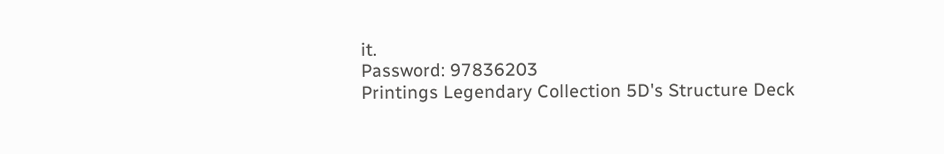it.
Password: 97836203
Printings Legendary Collection 5D's Structure Deck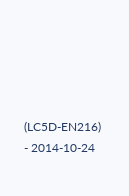(LC5D-EN216) - 2014-10-24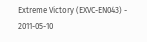Extreme Victory (EXVC-EN043) - 2011-05-10